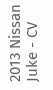2013 Nissan Juke - CV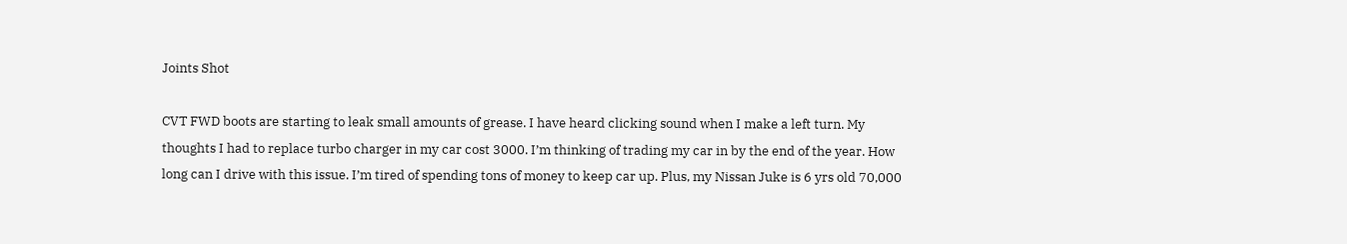Joints Shot

CVT FWD boots are starting to leak small amounts of grease. I have heard clicking sound when I make a left turn. My thoughts I had to replace turbo charger in my car cost 3000. I’m thinking of trading my car in by the end of the year. How long can I drive with this issue. I’m tired of spending tons of money to keep car up. Plus, my Nissan Juke is 6 yrs old 70,000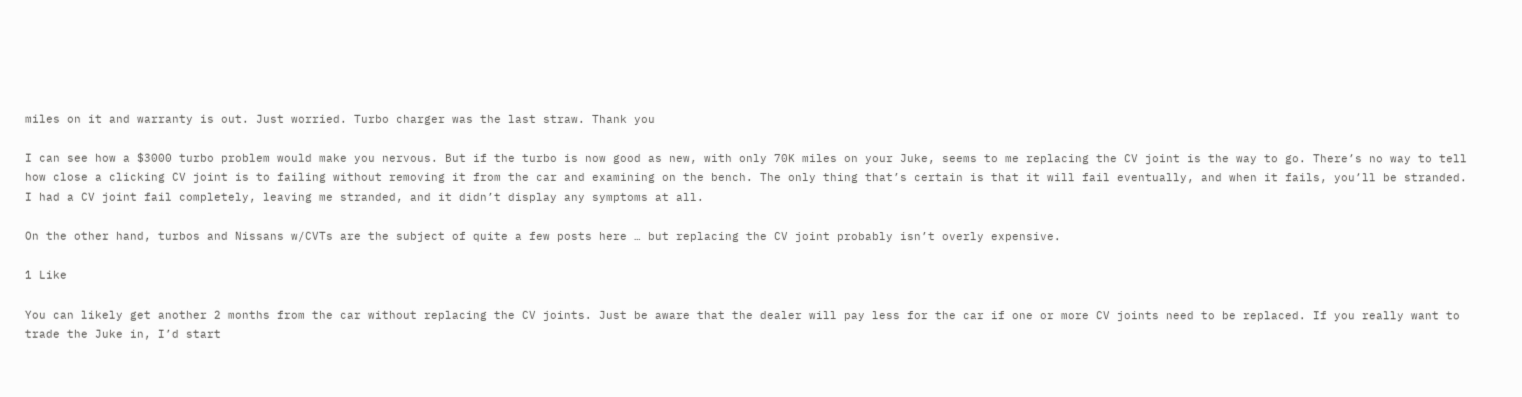miles on it and warranty is out. Just worried. Turbo charger was the last straw. Thank you

I can see how a $3000 turbo problem would make you nervous. But if the turbo is now good as new, with only 70K miles on your Juke, seems to me replacing the CV joint is the way to go. There’s no way to tell how close a clicking CV joint is to failing without removing it from the car and examining on the bench. The only thing that’s certain is that it will fail eventually, and when it fails, you’ll be stranded. I had a CV joint fail completely, leaving me stranded, and it didn’t display any symptoms at all.

On the other hand, turbos and Nissans w/CVTs are the subject of quite a few posts here … but replacing the CV joint probably isn’t overly expensive.

1 Like

You can likely get another 2 months from the car without replacing the CV joints. Just be aware that the dealer will pay less for the car if one or more CV joints need to be replaced. If you really want to trade the Juke in, I’d start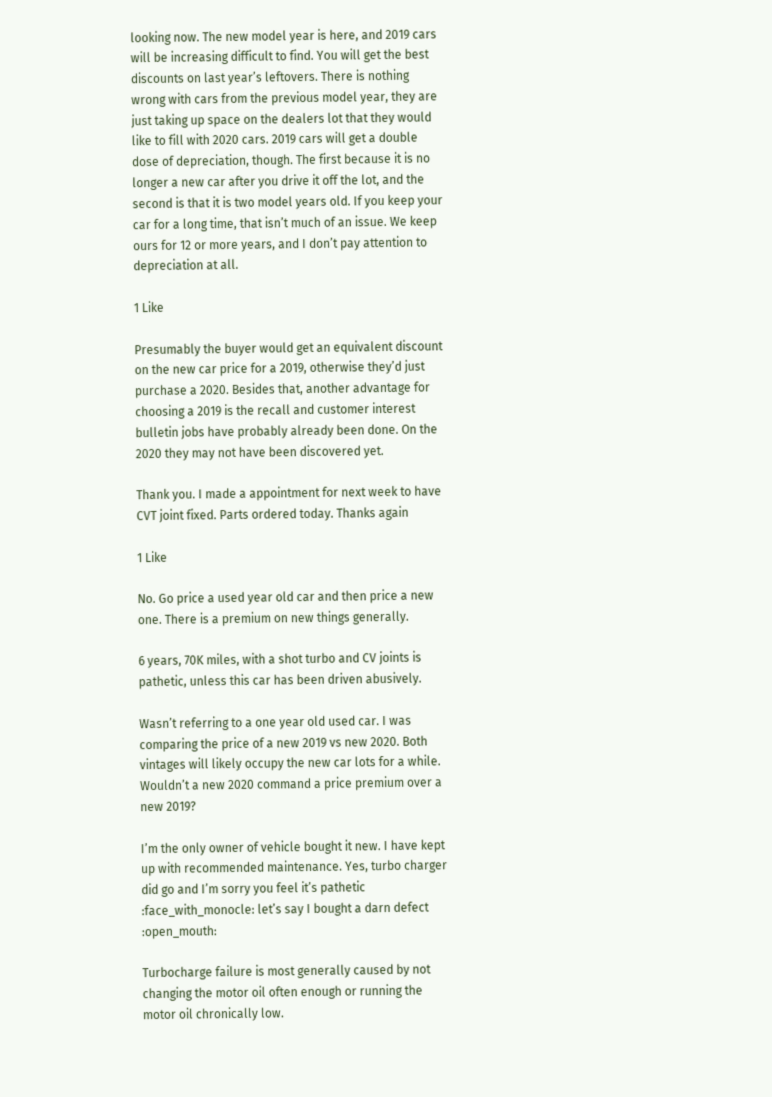looking now. The new model year is here, and 2019 cars will be increasing difficult to find. You will get the best discounts on last year’s leftovers. There is nothing wrong with cars from the previous model year, they are just taking up space on the dealers lot that they would like to fill with 2020 cars. 2019 cars will get a double dose of depreciation, though. The first because it is no longer a new car after you drive it off the lot, and the second is that it is two model years old. If you keep your car for a long time, that isn’t much of an issue. We keep ours for 12 or more years, and I don’t pay attention to depreciation at all.

1 Like

Presumably the buyer would get an equivalent discount on the new car price for a 2019, otherwise they’d just purchase a 2020. Besides that, another advantage for choosing a 2019 is the recall and customer interest bulletin jobs have probably already been done. On the 2020 they may not have been discovered yet.

Thank you. I made a appointment for next week to have CVT joint fixed. Parts ordered today. Thanks again

1 Like

No. Go price a used year old car and then price a new one. There is a premium on new things generally.

6 years, 70K miles, with a shot turbo and CV joints is pathetic, unless this car has been driven abusively.

Wasn’t referring to a one year old used car. I was comparing the price of a new 2019 vs new 2020. Both vintages will likely occupy the new car lots for a while. Wouldn’t a new 2020 command a price premium over a new 2019?

I’m the only owner of vehicle bought it new. I have kept up with recommended maintenance. Yes, turbo charger did go and I’m sorry you feel it’s pathetic :face_with_monocle: let’s say I bought a darn defect :open_mouth:

Turbocharge failure is most generally caused by not changing the motor oil often enough or running the motor oil chronically low.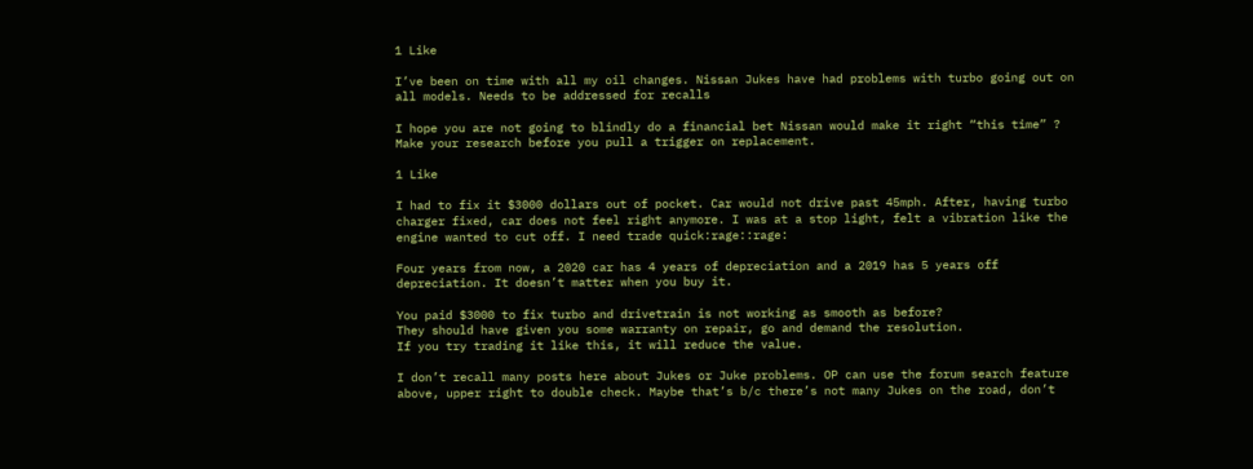1 Like

I’ve been on time with all my oil changes. Nissan Jukes have had problems with turbo going out on all models. Needs to be addressed for recalls

I hope you are not going to blindly do a financial bet Nissan would make it right “this time” ?
Make your research before you pull a trigger on replacement.

1 Like

I had to fix it $3000 dollars out of pocket. Car would not drive past 45mph. After, having turbo charger fixed, car does not feel right anymore. I was at a stop light, felt a vibration like the engine wanted to cut off. I need trade quick:rage::rage:

Four years from now, a 2020 car has 4 years of depreciation and a 2019 has 5 years off depreciation. It doesn’t matter when you buy it.

You paid $3000 to fix turbo and drivetrain is not working as smooth as before?
They should have given you some warranty on repair, go and demand the resolution.
If you try trading it like this, it will reduce the value.

I don’t recall many posts here about Jukes or Juke problems. OP can use the forum search feature above, upper right to double check. Maybe that’s b/c there’s not many Jukes on the road, don’t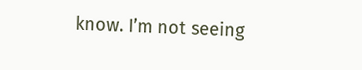know. I’m not seeing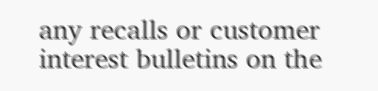any recalls or customer interest bulletins on the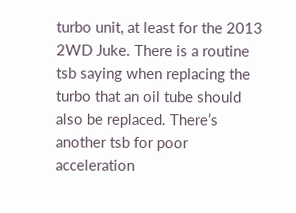turbo unit, at least for the 2013 2WD Juke. There is a routine tsb saying when replacing the turbo that an oil tube should also be replaced. There’s another tsb for poor acceleration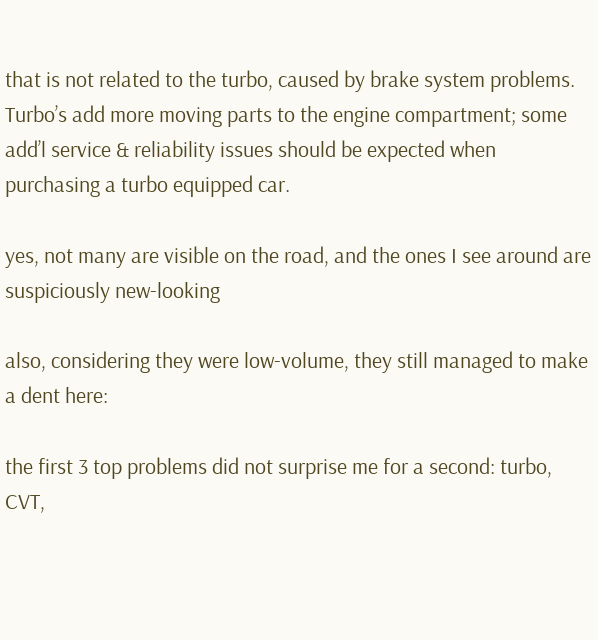that is not related to the turbo, caused by brake system problems. Turbo’s add more moving parts to the engine compartment; some add’l service & reliability issues should be expected when purchasing a turbo equipped car.

yes, not many are visible on the road, and the ones I see around are suspiciously new-looking

also, considering they were low-volume, they still managed to make a dent here:

the first 3 top problems did not surprise me for a second: turbo, CVT,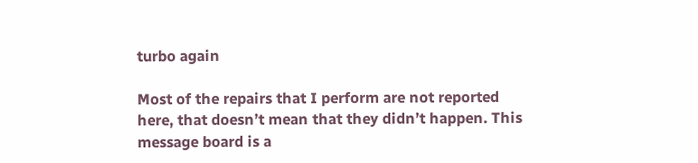turbo again

Most of the repairs that I perform are not reported here, that doesn’t mean that they didn’t happen. This message board is a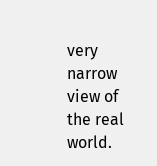very narrow view of the real world.